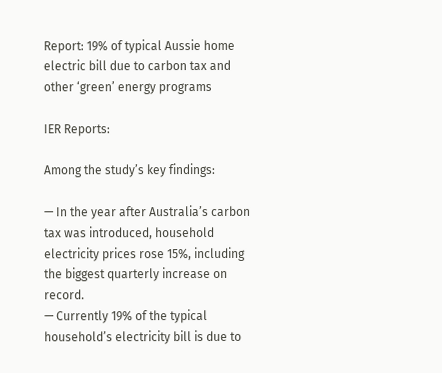Report: 19% of typical Aussie home electric bill due to carbon tax and other ‘green’ energy programs

IER Reports:

Among the study’s key findings:

— In the year after Australia’s carbon tax was introduced, household electricity prices rose 15%, including the biggest quarterly increase on record.
— Currently 19% of the typical household’s electricity bill is due to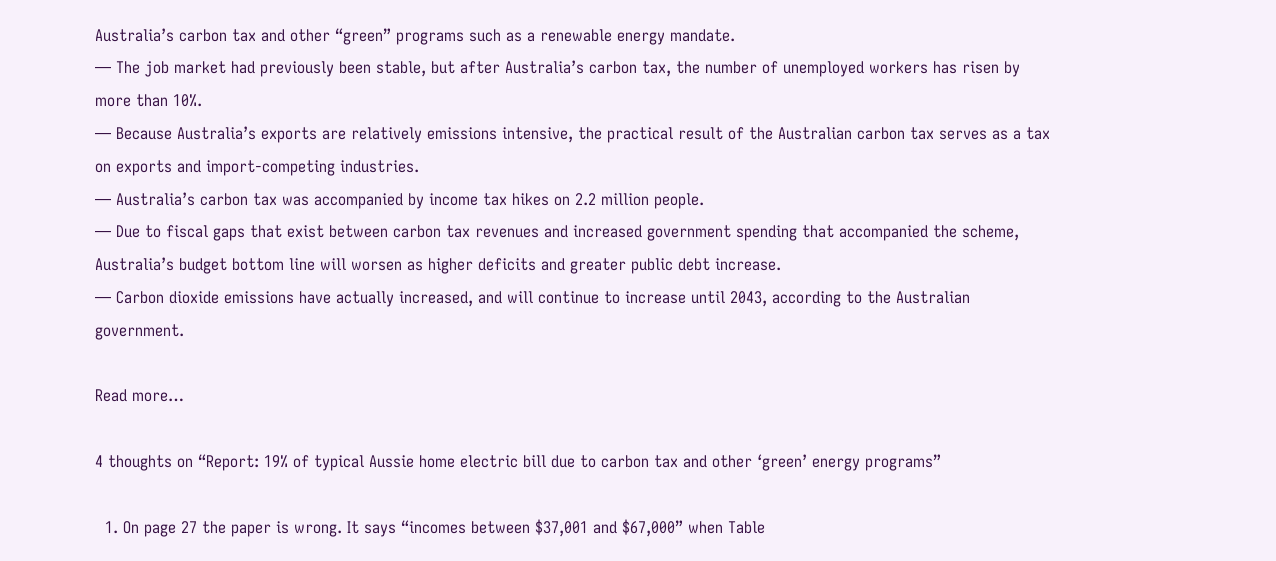Australia’s carbon tax and other “green” programs such as a renewable energy mandate.
— The job market had previously been stable, but after Australia’s carbon tax, the number of unemployed workers has risen by more than 10%.
— Because Australia’s exports are relatively emissions intensive, the practical result of the Australian carbon tax serves as a tax on exports and import-competing industries.
— Australia’s carbon tax was accompanied by income tax hikes on 2.2 million people.
— Due to fiscal gaps that exist between carbon tax revenues and increased government spending that accompanied the scheme, Australia’s budget bottom line will worsen as higher deficits and greater public debt increase.
— Carbon dioxide emissions have actually increased, and will continue to increase until 2043, according to the Australian government.

Read more…

4 thoughts on “Report: 19% of typical Aussie home electric bill due to carbon tax and other ‘green’ energy programs”

  1. On page 27 the paper is wrong. It says “incomes between $37,001 and $67,000” when Table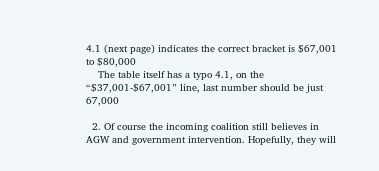4.1 (next page) indicates the correct bracket is $67,001 to $80,000
    The table itself has a typo 4.1, on the “$37,001-$67,001” line, last number should be just 67,000

  2. Of course the incoming coalition still believes in AGW and government intervention. Hopefully, they will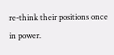re-think their positions once in power.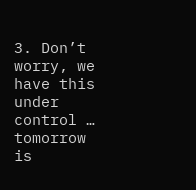3. Don’t worry, we have this under control … tomorrow is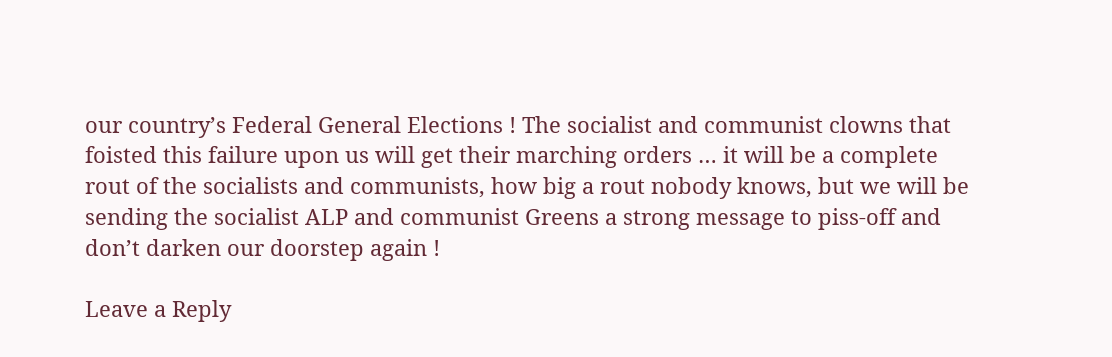our country’s Federal General Elections ! The socialist and communist clowns that foisted this failure upon us will get their marching orders … it will be a complete rout of the socialists and communists, how big a rout nobody knows, but we will be sending the socialist ALP and communist Greens a strong message to piss-off and don’t darken our doorstep again !

Leave a Reply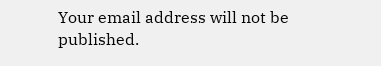Your email address will not be published.